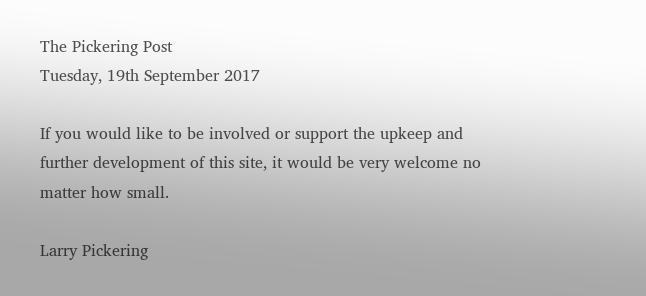The Pickering Post
Tuesday, 19th September 2017

If you would like to be involved or support the upkeep and further development of this site, it would be very welcome no matter how small.

Larry Pickering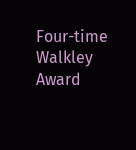Four-time Walkley Award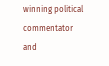winning political commentator and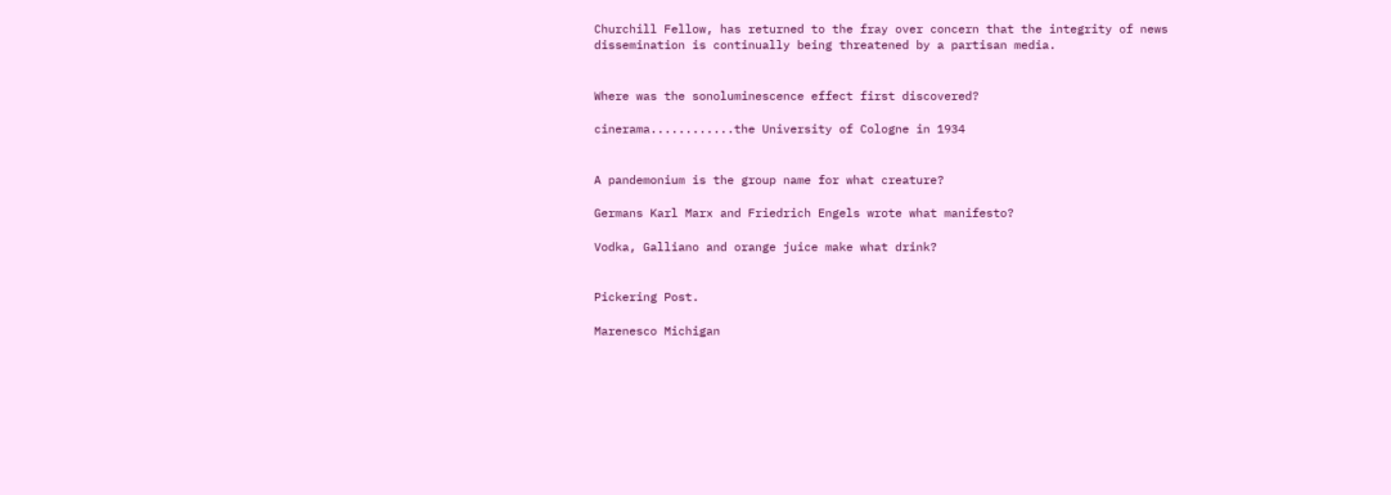Churchill Fellow, has returned to the fray over concern that the integrity of news dissemination is continually being threatened by a partisan media.


Where was the sonoluminescence effect first discovered?

cinerama............the University of Cologne in 1934


A pandemonium is the group name for what creature?

Germans Karl Marx and Friedrich Engels wrote what manifesto?

Vodka, Galliano and orange juice make what drink?


Pickering Post.

Marenesco Michigan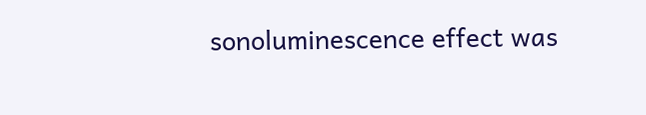sonoluminescence effect was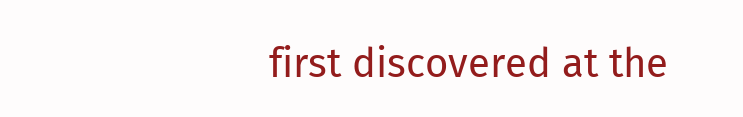first discovered at the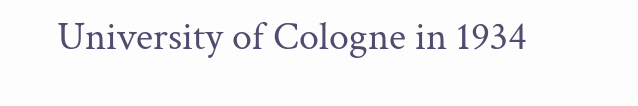University of Cologne in 1934